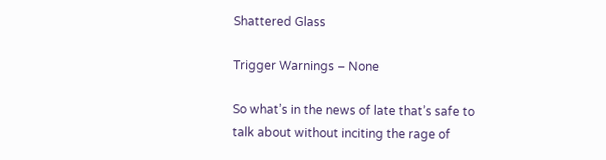Shattered Glass

Trigger Warnings – None

So what’s in the news of late that’s safe to talk about without inciting the rage of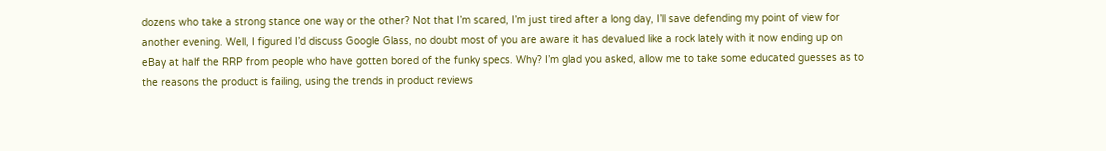dozens who take a strong stance one way or the other? Not that I’m scared, I’m just tired after a long day, I’ll save defending my point of view for another evening. Well, I figured I’d discuss Google Glass, no doubt most of you are aware it has devalued like a rock lately with it now ending up on eBay at half the RRP from people who have gotten bored of the funky specs. Why? I’m glad you asked, allow me to take some educated guesses as to the reasons the product is failing, using the trends in product reviews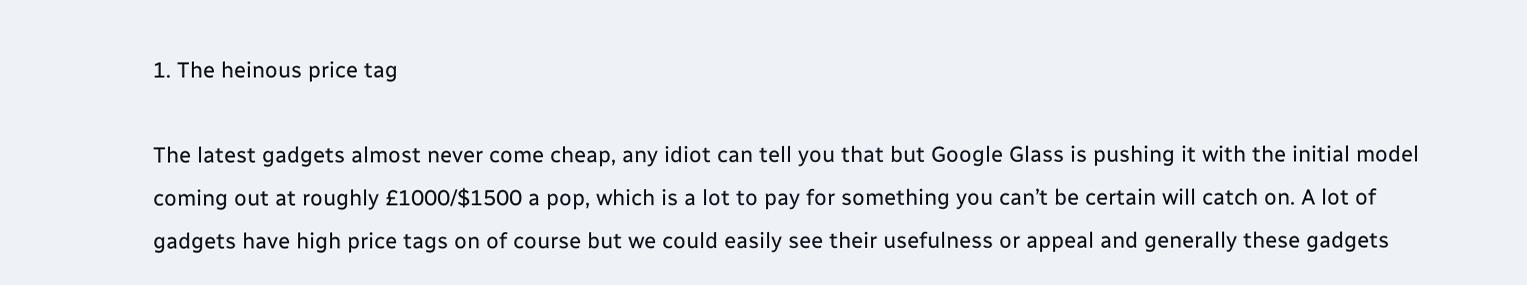1. The heinous price tag

The latest gadgets almost never come cheap, any idiot can tell you that but Google Glass is pushing it with the initial model coming out at roughly £1000/$1500 a pop, which is a lot to pay for something you can’t be certain will catch on. A lot of gadgets have high price tags on of course but we could easily see their usefulness or appeal and generally these gadgets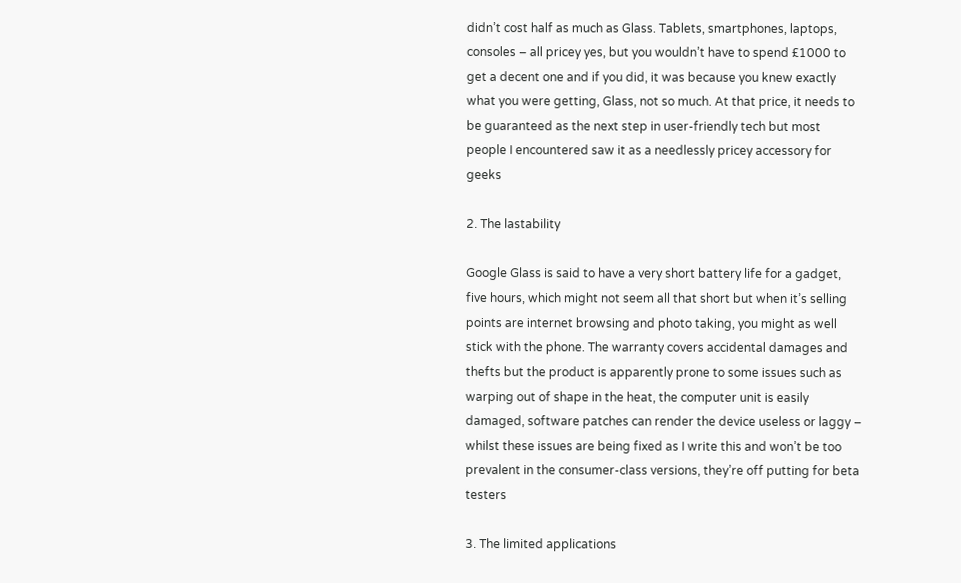didn’t cost half as much as Glass. Tablets, smartphones, laptops, consoles – all pricey yes, but you wouldn’t have to spend £1000 to get a decent one and if you did, it was because you knew exactly what you were getting, Glass, not so much. At that price, it needs to be guaranteed as the next step in user-friendly tech but most people I encountered saw it as a needlessly pricey accessory for geeks

2. The lastability

Google Glass is said to have a very short battery life for a gadget, five hours, which might not seem all that short but when it’s selling points are internet browsing and photo taking, you might as well stick with the phone. The warranty covers accidental damages and thefts but the product is apparently prone to some issues such as warping out of shape in the heat, the computer unit is easily damaged, software patches can render the device useless or laggy – whilst these issues are being fixed as I write this and won’t be too prevalent in the consumer-class versions, they’re off putting for beta testers

3. The limited applications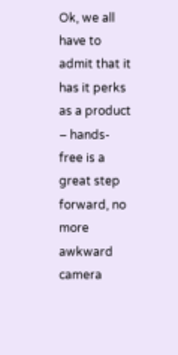Ok, we all have to admit that it has it perks as a product – hands-free is a great step forward, no more awkward camera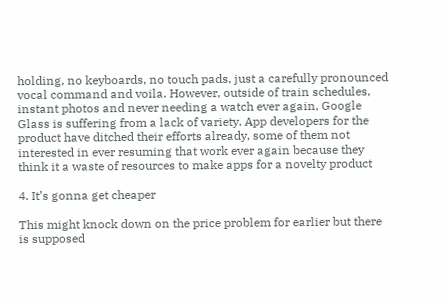holding, no keyboards, no touch pads, just a carefully pronounced vocal command and voila. However, outside of train schedules, instant photos and never needing a watch ever again, Google Glass is suffering from a lack of variety. App developers for the product have ditched their efforts already, some of them not interested in ever resuming that work ever again because they think it a waste of resources to make apps for a novelty product

4. It’s gonna get cheaper

This might knock down on the price problem for earlier but there is supposed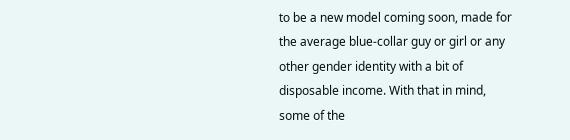to be a new model coming soon, made for the average blue-collar guy or girl or any other gender identity with a bit of disposable income. With that in mind, some of the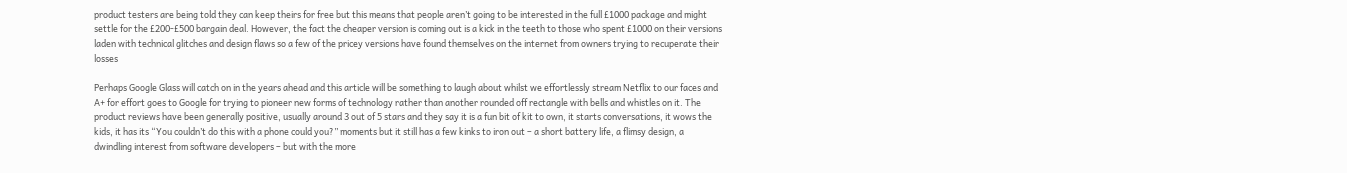product testers are being told they can keep theirs for free but this means that people aren’t going to be interested in the full £1000 package and might settle for the £200-£500 bargain deal. However, the fact the cheaper version is coming out is a kick in the teeth to those who spent £1000 on their versions laden with technical glitches and design flaws so a few of the pricey versions have found themselves on the internet from owners trying to recuperate their losses

Perhaps Google Glass will catch on in the years ahead and this article will be something to laugh about whilst we effortlessly stream Netflix to our faces and A+ for effort goes to Google for trying to pioneer new forms of technology rather than another rounded off rectangle with bells and whistles on it. The product reviews have been generally positive, usually around 3 out of 5 stars and they say it is a fun bit of kit to own, it starts conversations, it wows the kids, it has its “You couldn’t do this with a phone could you?” moments but it still has a few kinks to iron out – a short battery life, a flimsy design, a dwindling interest from software developers – but with the more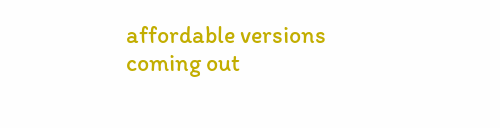affordable versions coming out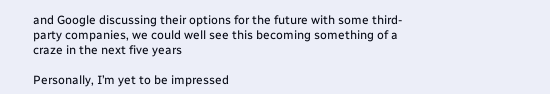and Google discussing their options for the future with some third-party companies, we could well see this becoming something of a craze in the next five years

Personally, I’m yet to be impressed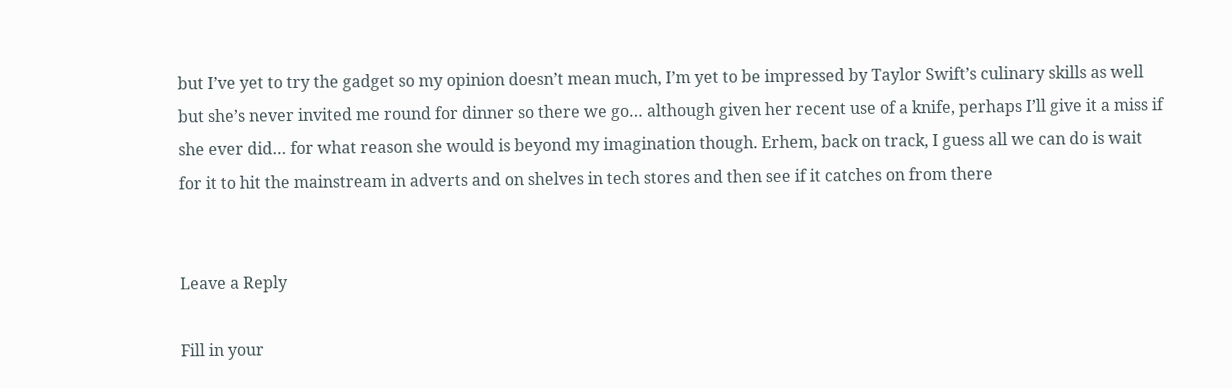but I’ve yet to try the gadget so my opinion doesn’t mean much, I’m yet to be impressed by Taylor Swift’s culinary skills as well but she’s never invited me round for dinner so there we go… although given her recent use of a knife, perhaps I’ll give it a miss if she ever did… for what reason she would is beyond my imagination though. Erhem, back on track, I guess all we can do is wait for it to hit the mainstream in adverts and on shelves in tech stores and then see if it catches on from there


Leave a Reply

Fill in your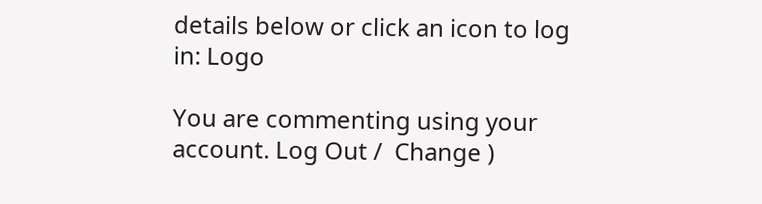details below or click an icon to log in: Logo

You are commenting using your account. Log Out /  Change )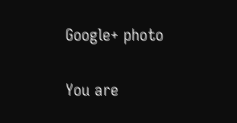Google+ photo

You are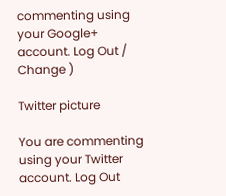commenting using your Google+ account. Log Out /  Change )

Twitter picture

You are commenting using your Twitter account. Log Out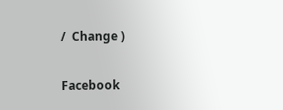/  Change )

Facebook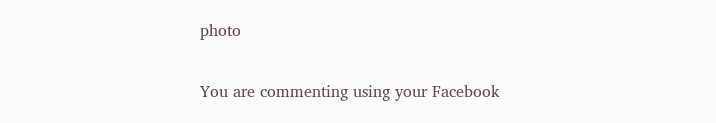photo

You are commenting using your Facebook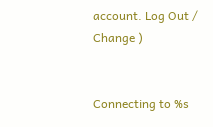account. Log Out /  Change )


Connecting to %s